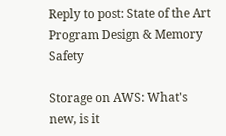Reply to post: State of the Art Program Design & Memory Safety

Storage on AWS: What's new, is it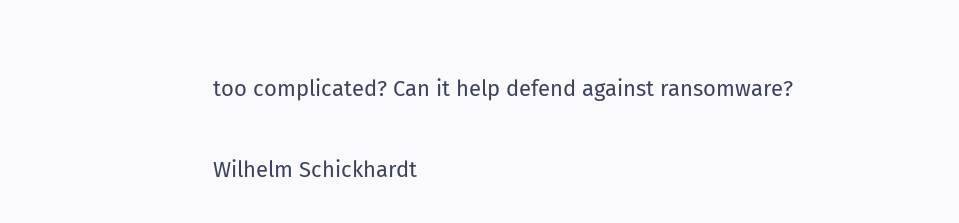too complicated? Can it help defend against ransomware?

Wilhelm Schickhardt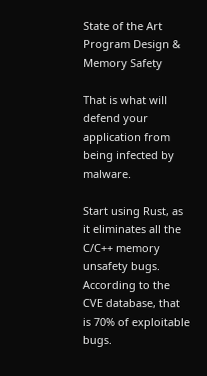State of the Art Program Design & Memory Safety

That is what will defend your application from being infected by malware.

Start using Rust, as it eliminates all the C/C++ memory unsafety bugs. According to the CVE database, that is 70% of exploitable bugs.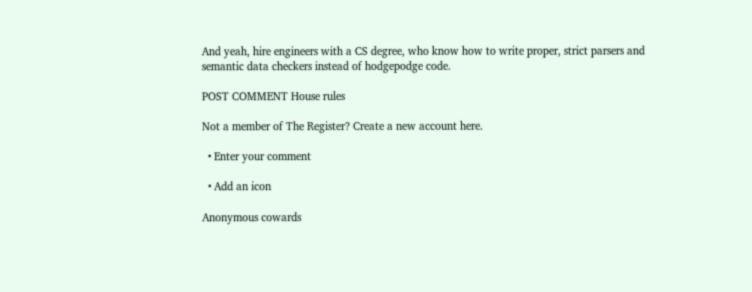And yeah, hire engineers with a CS degree, who know how to write proper, strict parsers and semantic data checkers instead of hodgepodge code.

POST COMMENT House rules

Not a member of The Register? Create a new account here.

  • Enter your comment

  • Add an icon

Anonymous cowards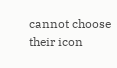cannot choose their icon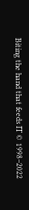Biting the hand that feeds IT © 1998–2022